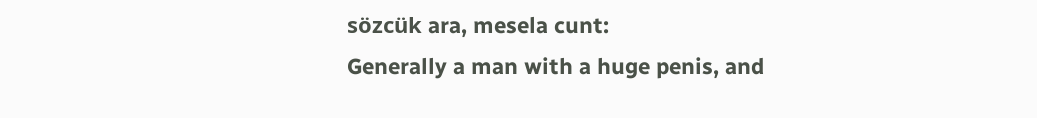sözcük ara, mesela cunt:
Generally a man with a huge penis, and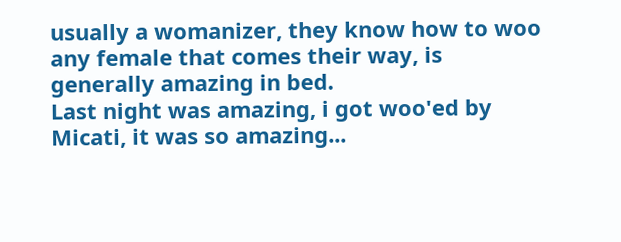usually a womanizer, they know how to woo any female that comes their way, is generally amazing in bed.
Last night was amazing, i got woo'ed by Micati, it was so amazing...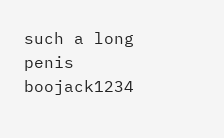such a long penis
boojack1234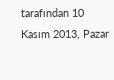tarafından 10 Kasım 2013, Pazar